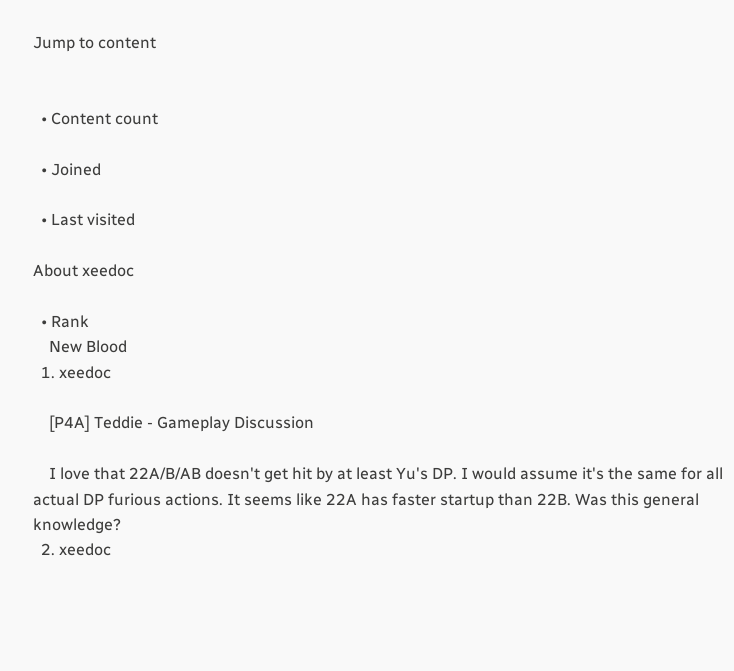Jump to content


  • Content count

  • Joined

  • Last visited

About xeedoc

  • Rank
    New Blood
  1. xeedoc

    [P4A] Teddie - Gameplay Discussion

    I love that 22A/B/AB doesn't get hit by at least Yu's DP. I would assume it's the same for all actual DP furious actions. It seems like 22A has faster startup than 22B. Was this general knowledge?
  2. xeedoc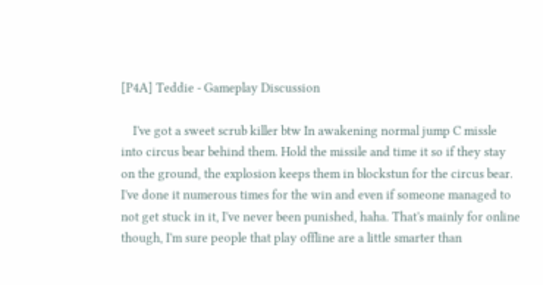[P4A] Teddie - Gameplay Discussion

    I've got a sweet scrub killer btw In awakening normal jump C missle into circus bear behind them. Hold the missile and time it so if they stay on the ground, the explosion keeps them in blockstun for the circus bear. I've done it numerous times for the win and even if someone managed to not get stuck in it, I've never been punished, haha. That's mainly for online though, I'm sure people that play offline are a little smarter than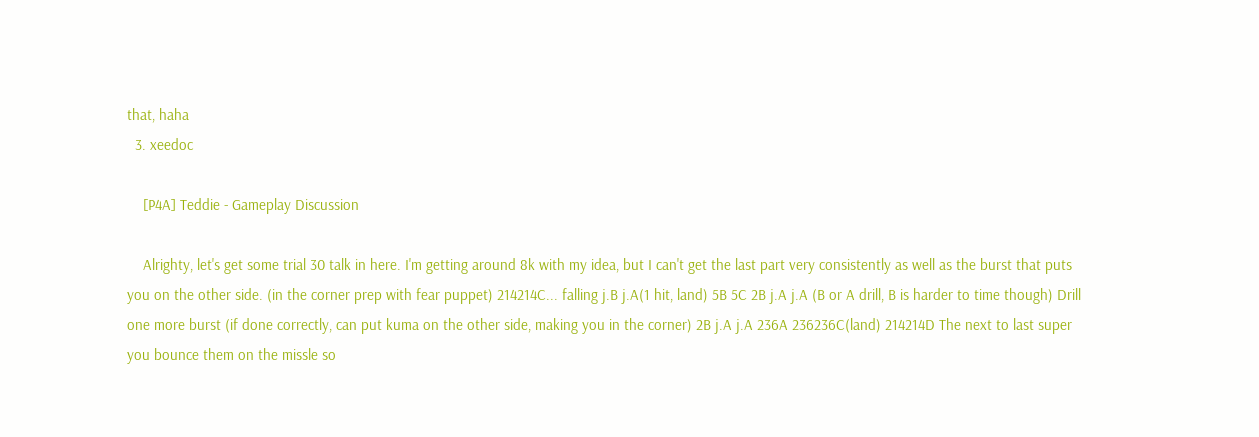that, haha
  3. xeedoc

    [P4A] Teddie - Gameplay Discussion

    Alrighty, let's get some trial 30 talk in here. I'm getting around 8k with my idea, but I can't get the last part very consistently as well as the burst that puts you on the other side. (in the corner prep with fear puppet) 214214C... falling j.B j.A(1 hit, land) 5B 5C 2B j.A j.A (B or A drill, B is harder to time though) Drill one more burst (if done correctly, can put kuma on the other side, making you in the corner) 2B j.A j.A 236A 236236C(land) 214214D The next to last super you bounce them on the missle so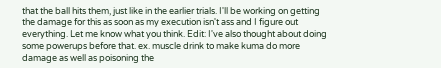that the ball hits them, just like in the earlier trials. I'll be working on getting the damage for this as soon as my execution isn't ass and I figure out everything. Let me know what you think. Edit: I've also thought about doing some powerups before that. ex. muscle drink to make kuma do more damage as well as poisoning the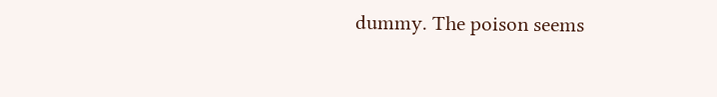dummy. The poison seems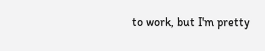to work, but I'm pretty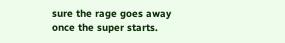sure the rage goes away once the super starts.